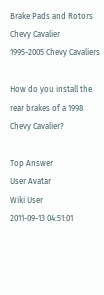Brake Pads and Rotors
Chevy Cavalier
1995-2005 Chevy Cavaliers

How do you install the rear brakes of a 1998 Chevy Cavalier?

Top Answer
User Avatar
Wiki User
2011-09-13 04:51:01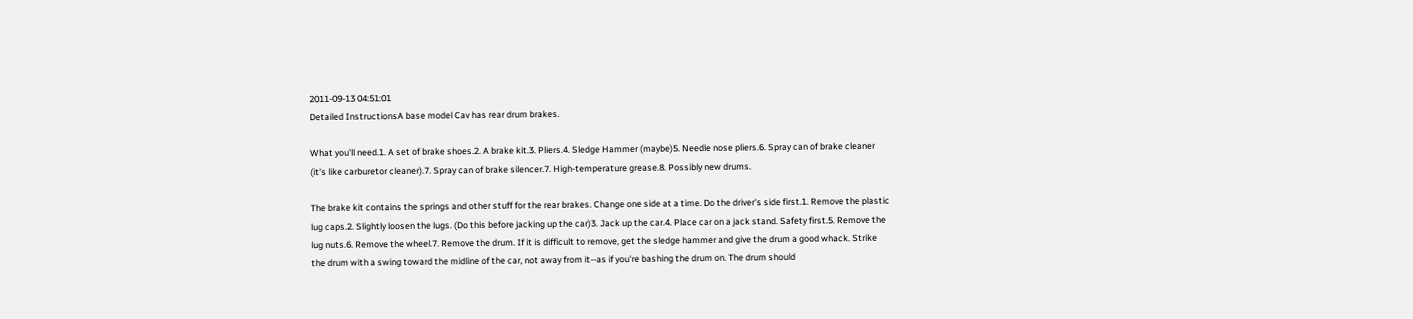2011-09-13 04:51:01
Detailed InstructionsA base model Cav has rear drum brakes.

What you'll need.1. A set of brake shoes.2. A brake kit.3. Pliers.4. Sledge Hammer (maybe)5. Needle nose pliers.6. Spray can of brake cleaner (it's like carburetor cleaner).7. Spray can of brake silencer.7. High-temperature grease.8. Possibly new drums.

The brake kit contains the springs and other stuff for the rear brakes. Change one side at a time. Do the driver's side first.1. Remove the plastic lug caps.2. Slightly loosen the lugs. (Do this before jacking up the car)3. Jack up the car.4. Place car on a jack stand. Safety first.5. Remove the lug nuts.6. Remove the wheel.7. Remove the drum. If it is difficult to remove, get the sledge hammer and give the drum a good whack. Strike the drum with a swing toward the midline of the car, not away from it--as if you're bashing the drum on. The drum should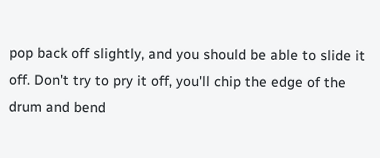pop back off slightly, and you should be able to slide it off. Don't try to pry it off, you'll chip the edge of the drum and bend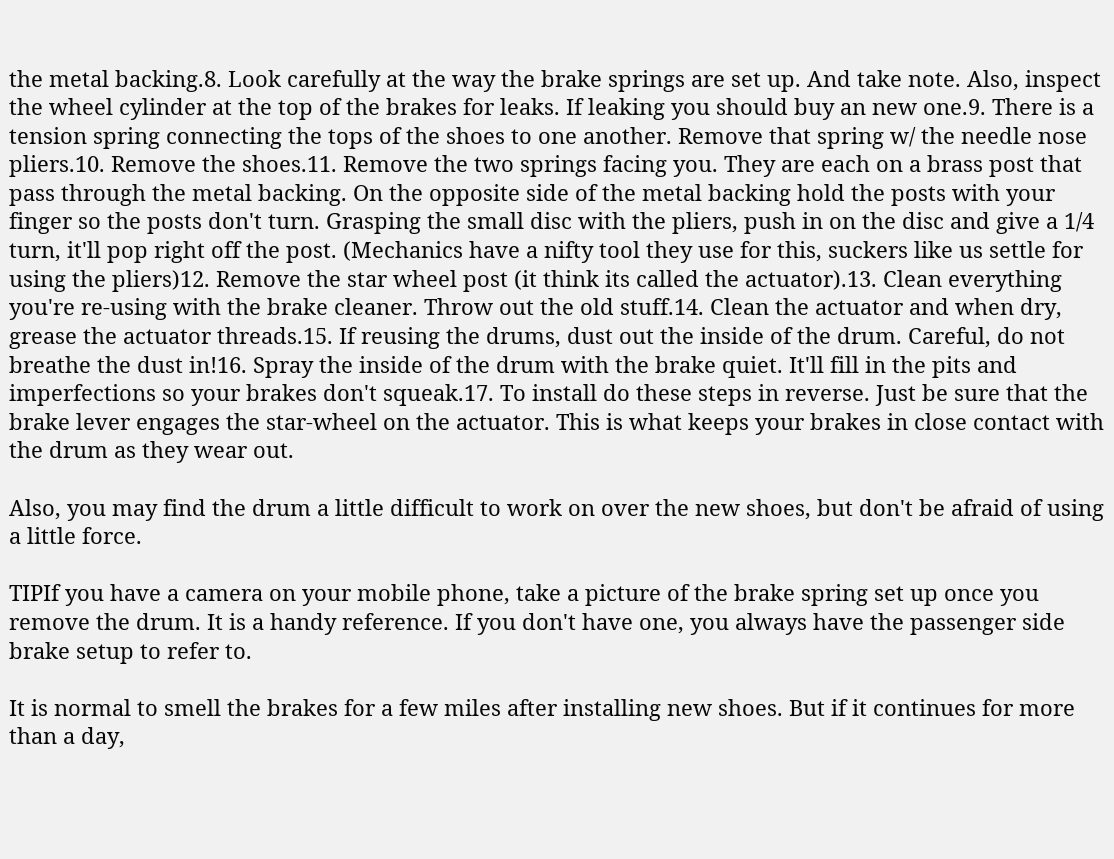the metal backing.8. Look carefully at the way the brake springs are set up. And take note. Also, inspect the wheel cylinder at the top of the brakes for leaks. If leaking you should buy an new one.9. There is a tension spring connecting the tops of the shoes to one another. Remove that spring w/ the needle nose pliers.10. Remove the shoes.11. Remove the two springs facing you. They are each on a brass post that pass through the metal backing. On the opposite side of the metal backing hold the posts with your finger so the posts don't turn. Grasping the small disc with the pliers, push in on the disc and give a 1/4 turn, it'll pop right off the post. (Mechanics have a nifty tool they use for this, suckers like us settle for using the pliers)12. Remove the star wheel post (it think its called the actuator).13. Clean everything you're re-using with the brake cleaner. Throw out the old stuff.14. Clean the actuator and when dry, grease the actuator threads.15. If reusing the drums, dust out the inside of the drum. Careful, do not breathe the dust in!16. Spray the inside of the drum with the brake quiet. It'll fill in the pits and imperfections so your brakes don't squeak.17. To install do these steps in reverse. Just be sure that the brake lever engages the star-wheel on the actuator. This is what keeps your brakes in close contact with the drum as they wear out.

Also, you may find the drum a little difficult to work on over the new shoes, but don't be afraid of using a little force.

TIPIf you have a camera on your mobile phone, take a picture of the brake spring set up once you remove the drum. It is a handy reference. If you don't have one, you always have the passenger side brake setup to refer to.

It is normal to smell the brakes for a few miles after installing new shoes. But if it continues for more than a day,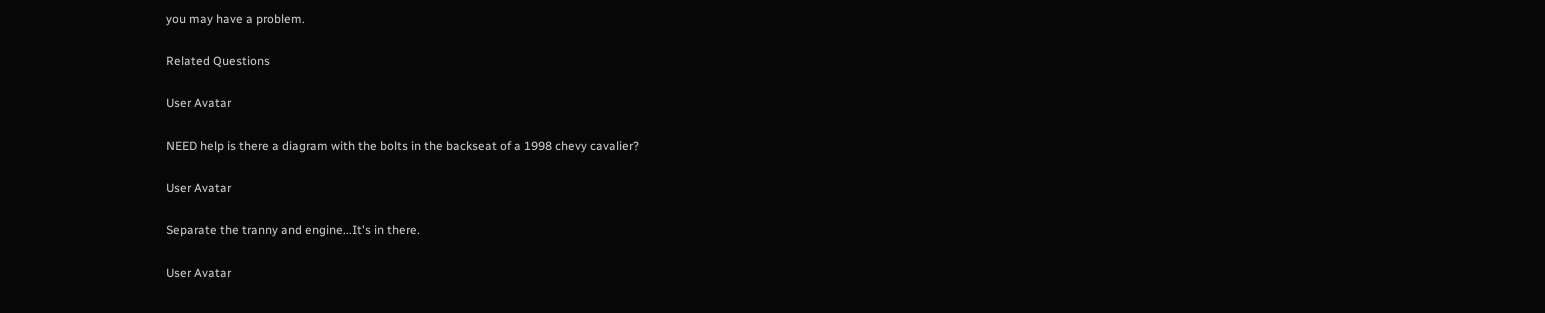you may have a problem.

Related Questions

User Avatar

NEED help is there a diagram with the bolts in the backseat of a 1998 chevy cavalier?

User Avatar

Separate the tranny and engine...It's in there.

User Avatar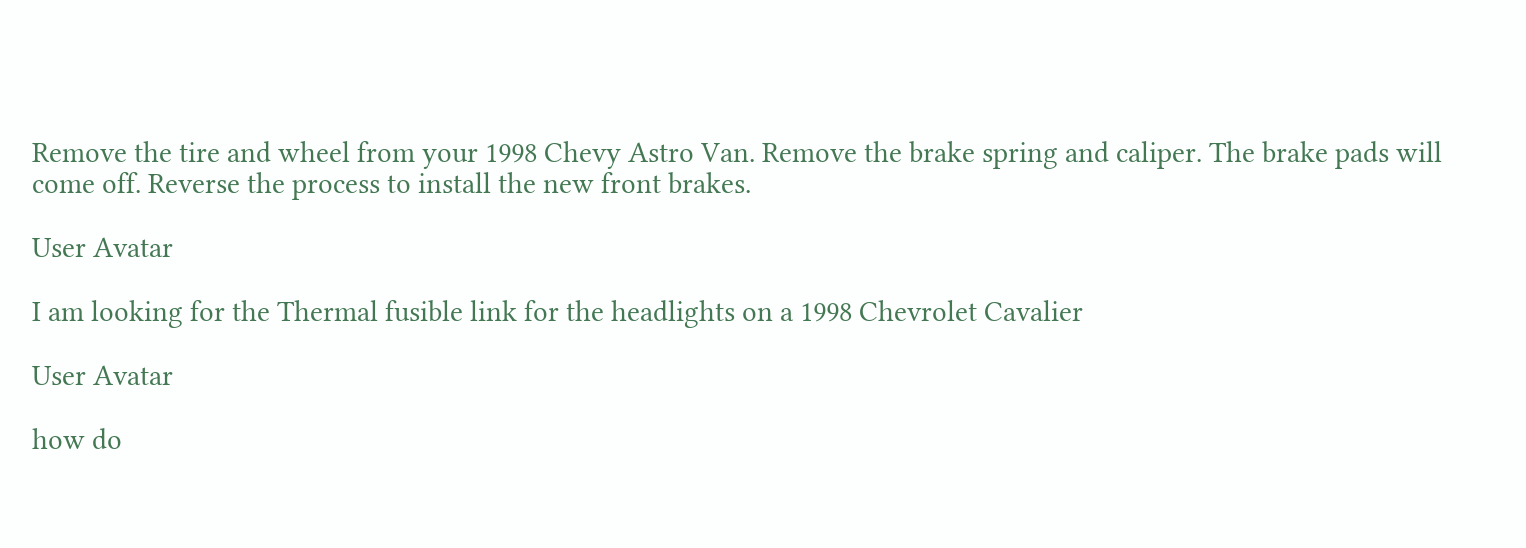Remove the tire and wheel from your 1998 Chevy Astro Van. Remove the brake spring and caliper. The brake pads will come off. Reverse the process to install the new front brakes.

User Avatar

I am looking for the Thermal fusible link for the headlights on a 1998 Chevrolet Cavalier

User Avatar

how do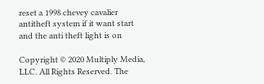reset a 1998 chevey cavalier antitheft system if it want start and the anti theft light is on

Copyright © 2020 Multiply Media, LLC. All Rights Reserved. The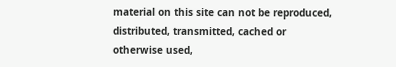material on this site can not be reproduced, distributed, transmitted, cached or otherwise used,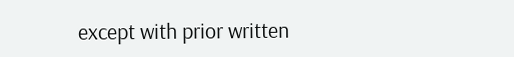except with prior written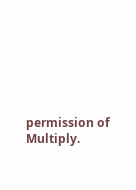permission of Multiply.